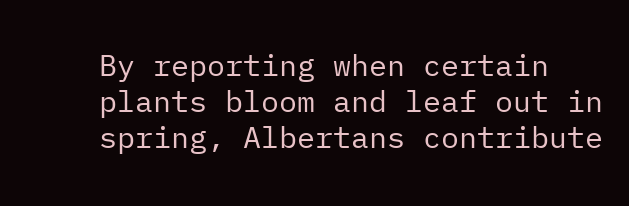By reporting when certain plants bloom and leaf out in spring, Albertans contribute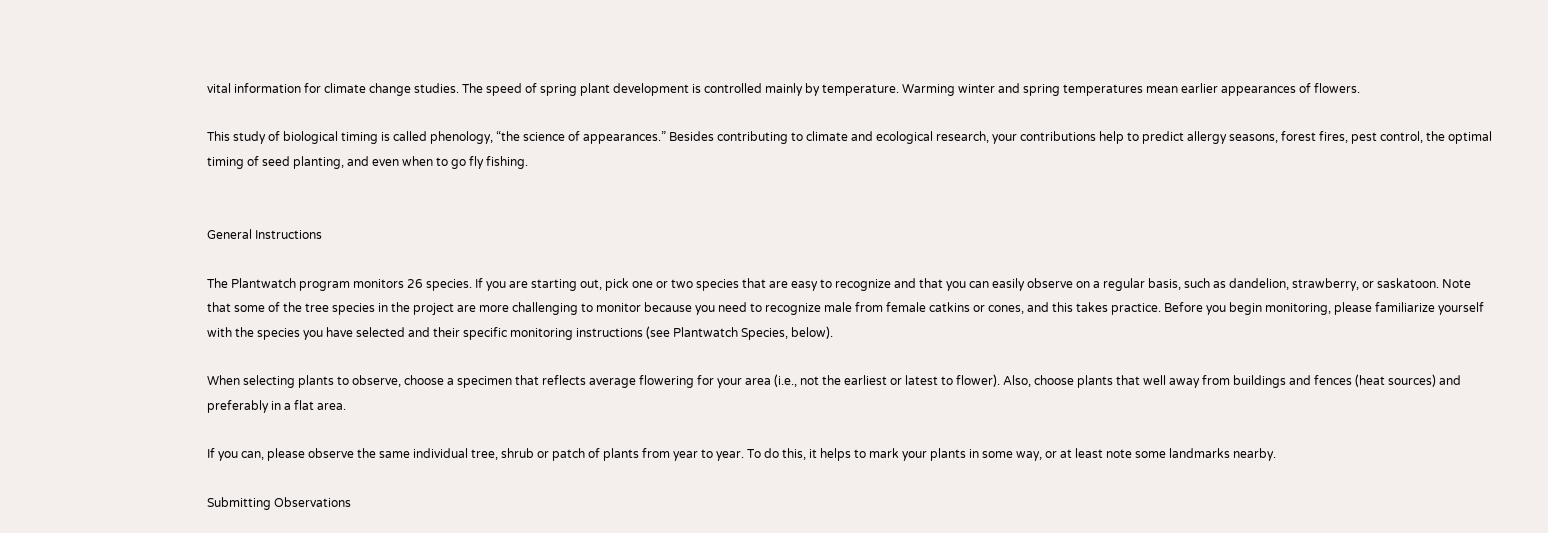vital information for climate change studies. The speed of spring plant development is controlled mainly by temperature. Warming winter and spring temperatures mean earlier appearances of flowers.

This study of biological timing is called phenology, “the science of appearances.” Besides contributing to climate and ecological research, your contributions help to predict allergy seasons, forest fires, pest control, the optimal timing of seed planting, and even when to go fly fishing.


General Instructions

The Plantwatch program monitors 26 species. If you are starting out, pick one or two species that are easy to recognize and that you can easily observe on a regular basis, such as dandelion, strawberry, or saskatoon. Note that some of the tree species in the project are more challenging to monitor because you need to recognize male from female catkins or cones, and this takes practice. Before you begin monitoring, please familiarize yourself with the species you have selected and their specific monitoring instructions (see Plantwatch Species, below).

When selecting plants to observe, choose a specimen that reflects average flowering for your area (i.e., not the earliest or latest to flower). Also, choose plants that well away from buildings and fences (heat sources) and preferably in a flat area.

If you can, please observe the same individual tree, shrub or patch of plants from year to year. To do this, it helps to mark your plants in some way, or at least note some landmarks nearby.

Submitting Observations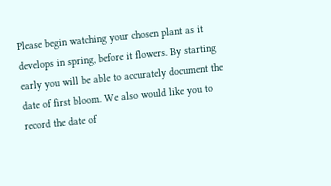Please begin watching your chosen plant as it develops in spring, before it flowers. By starting early you will be able to accurately document the date of first bloom. We also would like you to record the date of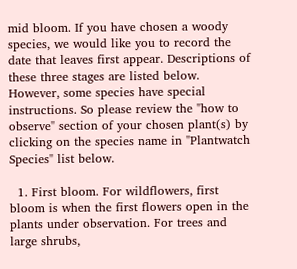mid bloom. If you have chosen a woody species, we would like you to record the date that leaves first appear. Descriptions of these three stages are listed below. However, some species have special instructions. So please review the "how to observe" section of your chosen plant(s) by clicking on the species name in "Plantwatch Species" list below.

  1. First bloom. For wildflowers, first bloom is when the first flowers open in the plants under observation. For trees and large shrubs,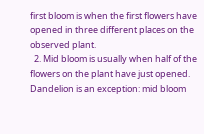first bloom is when the first flowers have opened in three different places on the observed plant.
  2. Mid bloom is usually when half of the flowers on the plant have just opened. Dandelion is an exception: mid bloom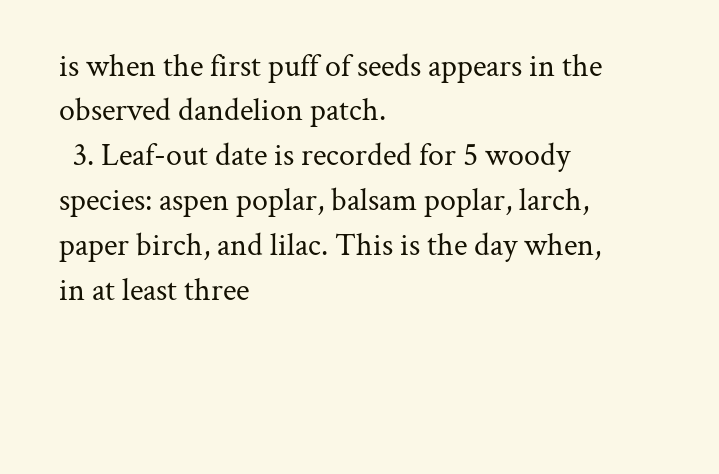is when the first puff of seeds appears in the observed dandelion patch.
  3. Leaf-out date is recorded for 5 woody species: aspen poplar, balsam poplar, larch, paper birch, and lilac. This is the day when, in at least three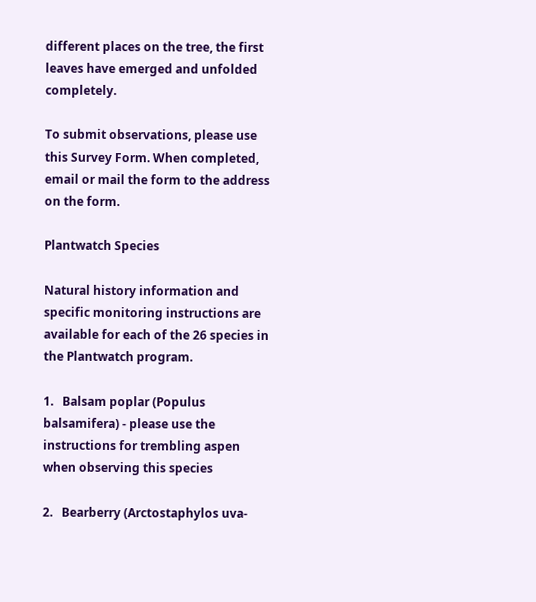different places on the tree, the first leaves have emerged and unfolded completely.

To submit observations, please use this Survey Form. When completed, email or mail the form to the address on the form.

Plantwatch Species

Natural history information and specific monitoring instructions are available for each of the 26 species in the Plantwatch program.

1.   Balsam poplar (Populus balsamifera) - please use the instructions for trembling aspen when observing this species

2.   Bearberry (Arctostaphylos uva-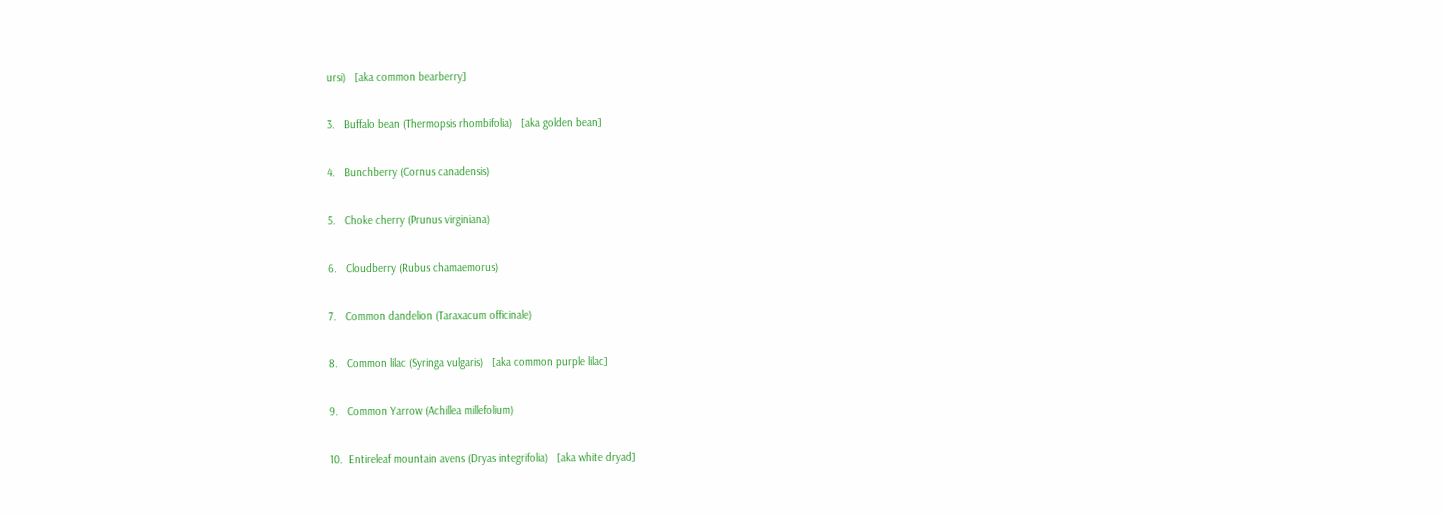ursi)   [aka common bearberry]

3.   Buffalo bean (Thermopsis rhombifolia)   [aka golden bean]

4.   Bunchberry (Cornus canadensis)

5.   Choke cherry (Prunus virginiana)

6.   Cloudberry (Rubus chamaemorus)

7.   Common dandelion (Taraxacum officinale)

8.   Common lilac (Syringa vulgaris)   [aka common purple lilac]

9.   Common Yarrow (Achillea millefolium)

10.  Entireleaf mountain avens (Dryas integrifolia)   [aka white dryad]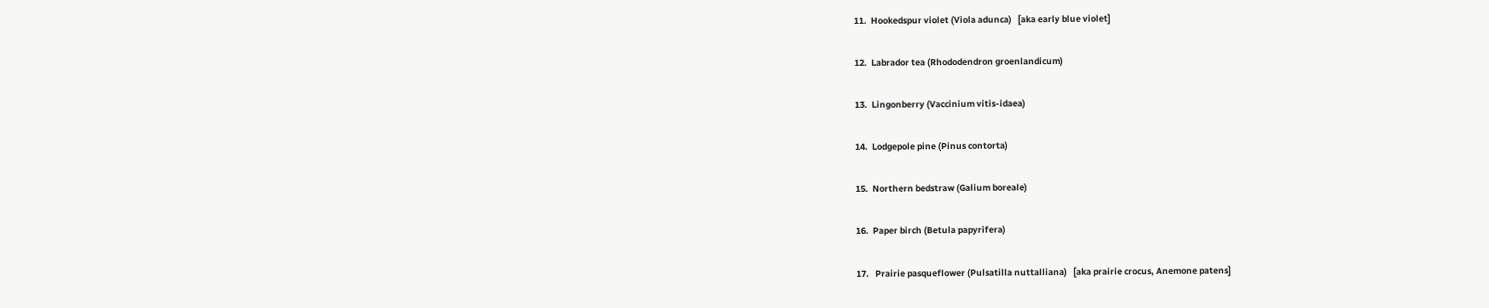11.  Hookedspur violet (Viola adunca)   [aka early blue violet]

12.  Labrador tea (Rhododendron groenlandicum)

13.  Lingonberry (Vaccinium vitis-idaea)

14.  Lodgepole pine (Pinus contorta)

15.  Northern bedstraw (Galium boreale)

16.  Paper birch (Betula papyrifera)

17.   Prairie pasqueflower (Pulsatilla nuttalliana)   [aka prairie crocus, Anemone patens]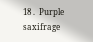18 .  Purple saxifrage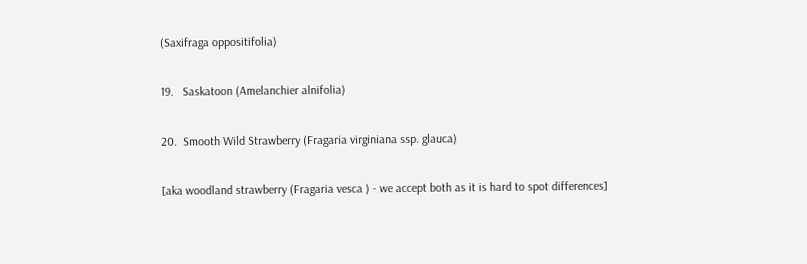(Saxifraga oppositifolia)

19.   Saskatoon (Amelanchier alnifolia)

20.  Smooth Wild Strawberry (Fragaria virginiana ssp. glauca)

[aka woodland strawberry (Fragaria vesca ) - we accept both as it is hard to spot differences]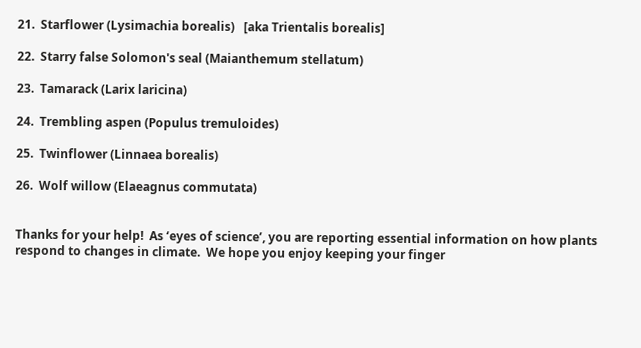21.  Starflower (Lysimachia borealis)   [aka Trientalis borealis]

22.  Starry false Solomon's seal (Maianthemum stellatum)

23.  Tamarack (Larix laricina)

24.  Trembling aspen (Populus tremuloides)

25.  Twinflower (Linnaea borealis)

26.  Wolf willow (Elaeagnus commutata)


Thanks for your help!  As ‘eyes of science’, you are reporting essential information on how plants respond to changes in climate.  We hope you enjoy keeping your finger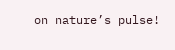on nature’s pulse!